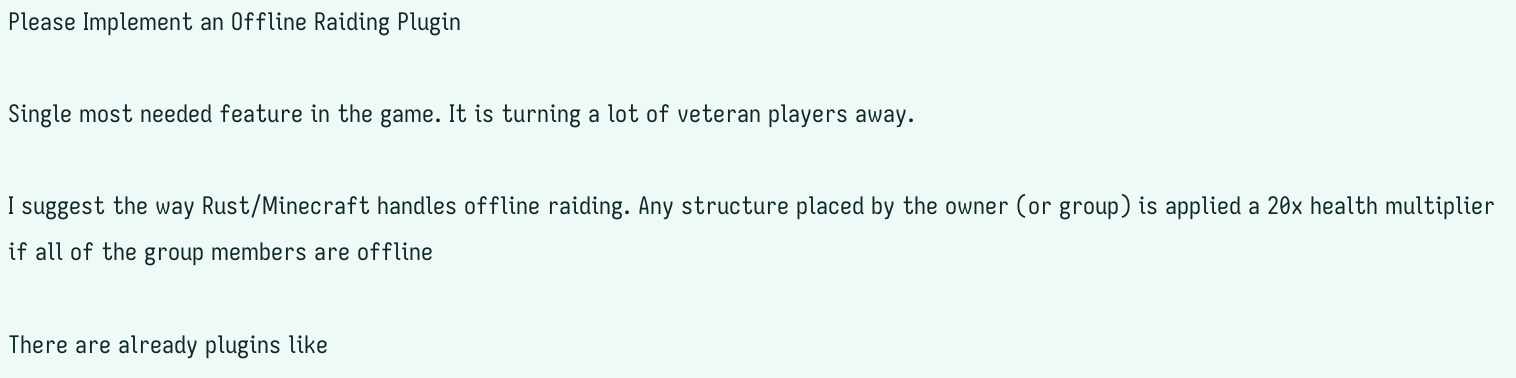Please Implement an Offline Raiding Plugin

Single most needed feature in the game. It is turning a lot of veteran players away.

I suggest the way Rust/Minecraft handles offline raiding. Any structure placed by the owner (or group) is applied a 20x health multiplier if all of the group members are offline

There are already plugins like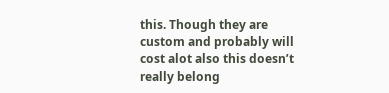this. Though they are custom and probably will cost alot also this doesn’t really belong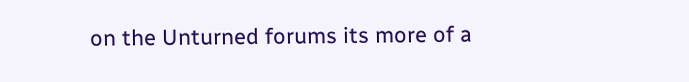on the Unturned forums its more of a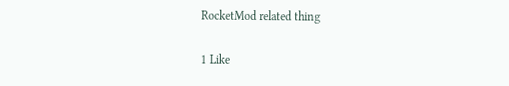RocketMod related thing

1 Like